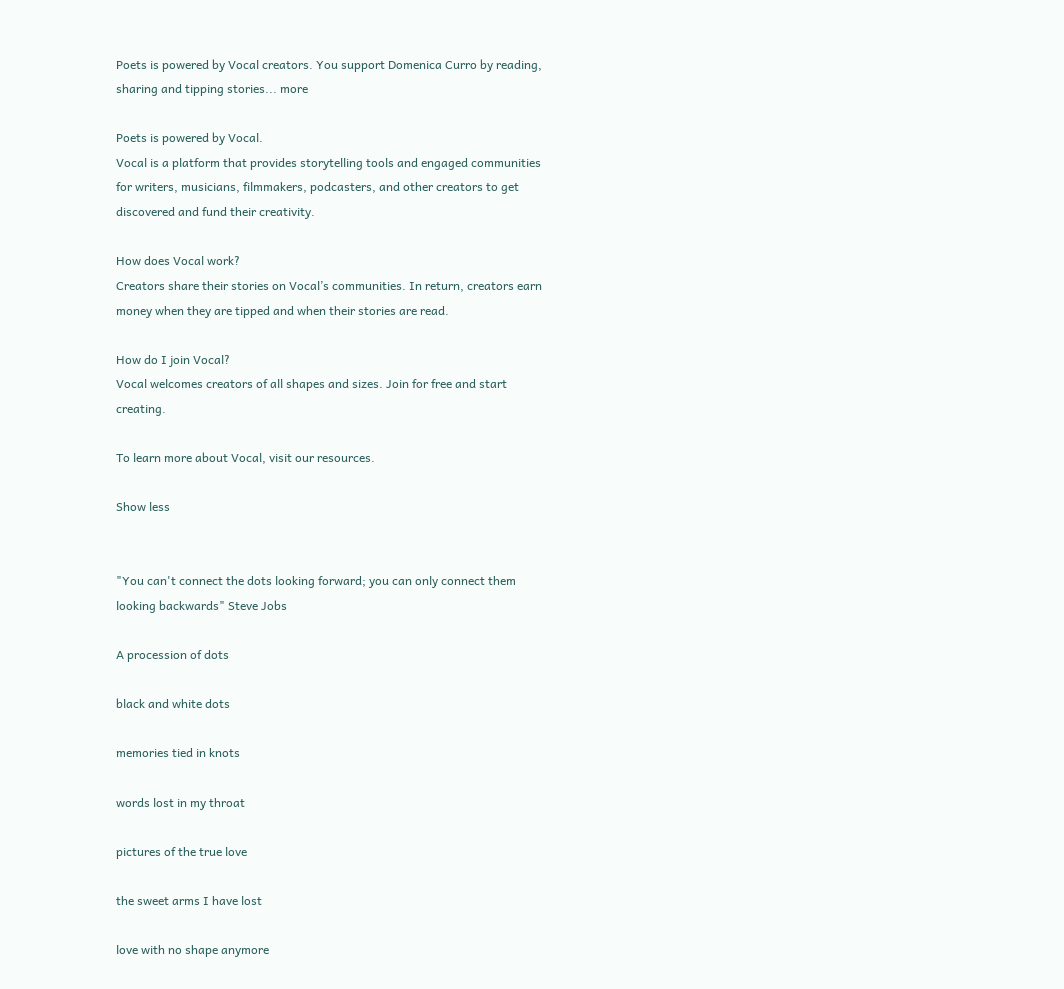Poets is powered by Vocal creators. You support Domenica Curro by reading, sharing and tipping stories... more

Poets is powered by Vocal.
Vocal is a platform that provides storytelling tools and engaged communities for writers, musicians, filmmakers, podcasters, and other creators to get discovered and fund their creativity.

How does Vocal work?
Creators share their stories on Vocal’s communities. In return, creators earn money when they are tipped and when their stories are read.

How do I join Vocal?
Vocal welcomes creators of all shapes and sizes. Join for free and start creating.

To learn more about Vocal, visit our resources.

Show less


"You can't connect the dots looking forward; you can only connect them looking backwards" Steve Jobs

A procession of dots

black and white dots

memories tied in knots

words lost in my throat

pictures of the true love

the sweet arms I have lost

love with no shape anymore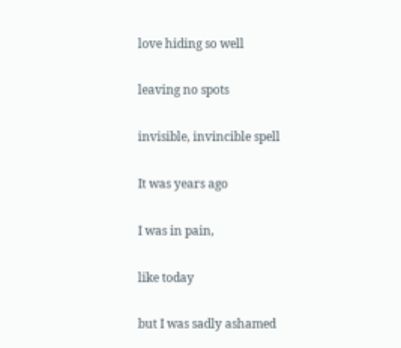love hiding so well

leaving no spots

invisible, invincible spell

It was years ago

I was in pain,

like today

but I was sadly ashamed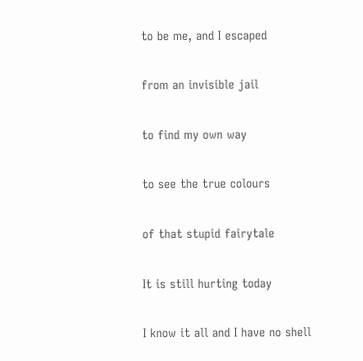to be me, and I escaped

from an invisible jail

to find my own way

to see the true colours

of that stupid fairytale

It is still hurting today

I know it all and I have no shell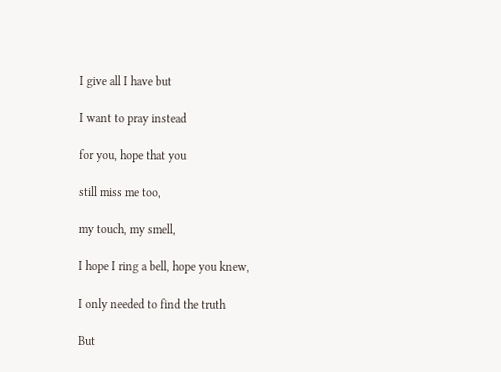I give all I have but

I want to pray instead

for you, hope that you

still miss me too,

my touch, my smell,

I hope I ring a bell, hope you knew,

I only needed to find the truth

But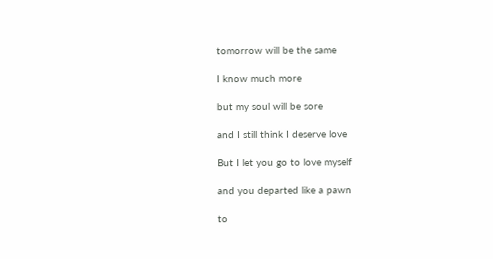tomorrow will be the same

I know much more

but my soul will be sore

and I still think I deserve love

But I let you go to love myself

and you departed like a pawn

to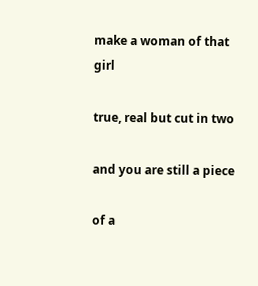make a woman of that girl

true, real but cut in two

and you are still a piece

of a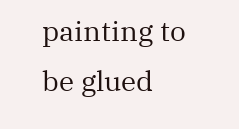painting to be glued